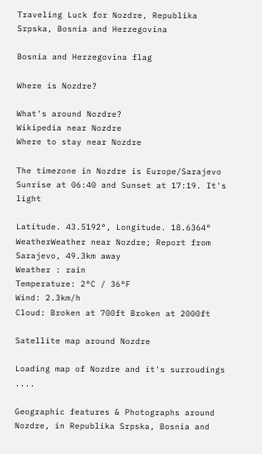Traveling Luck for Nozdre, Republika Srpska, Bosnia and Herzegovina

Bosnia and Herzegovina flag

Where is Nozdre?

What's around Nozdre?
Wikipedia near Nozdre
Where to stay near Nozdre

The timezone in Nozdre is Europe/Sarajevo
Sunrise at 06:40 and Sunset at 17:19. It's light

Latitude. 43.5192°, Longitude. 18.6364°
WeatherWeather near Nozdre; Report from Sarajevo, 49.3km away
Weather : rain
Temperature: 2°C / 36°F
Wind: 2.3km/h
Cloud: Broken at 700ft Broken at 2000ft

Satellite map around Nozdre

Loading map of Nozdre and it's surroudings ....

Geographic features & Photographs around Nozdre, in Republika Srpska, Bosnia and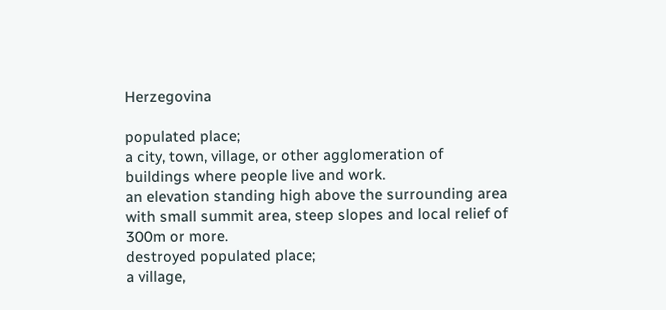Herzegovina

populated place;
a city, town, village, or other agglomeration of buildings where people live and work.
an elevation standing high above the surrounding area with small summit area, steep slopes and local relief of 300m or more.
destroyed populated place;
a village,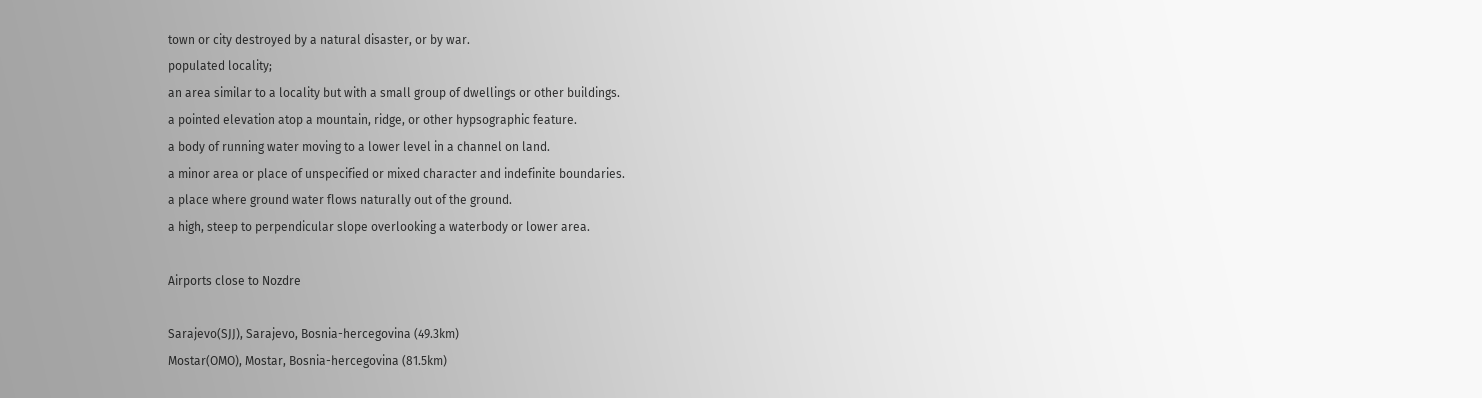town or city destroyed by a natural disaster, or by war.
populated locality;
an area similar to a locality but with a small group of dwellings or other buildings.
a pointed elevation atop a mountain, ridge, or other hypsographic feature.
a body of running water moving to a lower level in a channel on land.
a minor area or place of unspecified or mixed character and indefinite boundaries.
a place where ground water flows naturally out of the ground.
a high, steep to perpendicular slope overlooking a waterbody or lower area.

Airports close to Nozdre

Sarajevo(SJJ), Sarajevo, Bosnia-hercegovina (49.3km)
Mostar(OMO), Mostar, Bosnia-hercegovina (81.5km)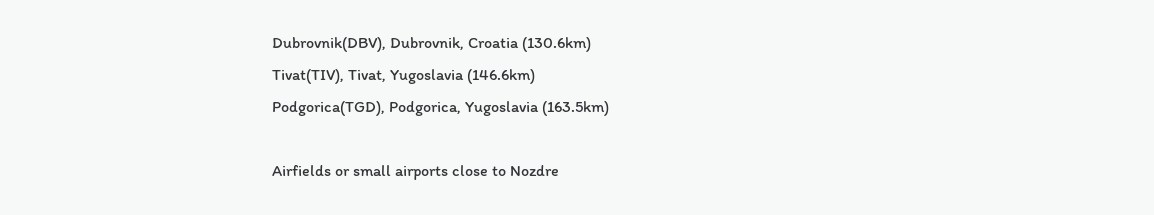Dubrovnik(DBV), Dubrovnik, Croatia (130.6km)
Tivat(TIV), Tivat, Yugoslavia (146.6km)
Podgorica(TGD), Podgorica, Yugoslavia (163.5km)

Airfields or small airports close to Nozdre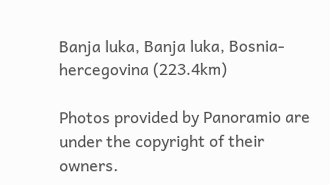Banja luka, Banja luka, Bosnia-hercegovina (223.4km)

Photos provided by Panoramio are under the copyright of their owners.